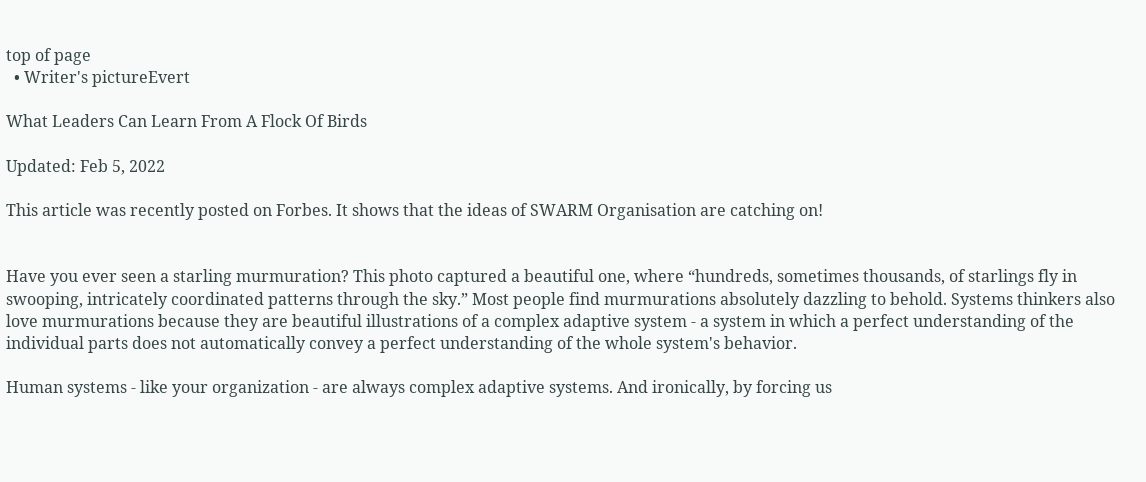top of page
  • Writer's pictureEvert

What Leaders Can Learn From A Flock Of Birds

Updated: Feb 5, 2022

This article was recently posted on Forbes. It shows that the ideas of SWARM Organisation are catching on!


Have you ever seen a starling murmuration? This photo captured a beautiful one, where “hundreds, sometimes thousands, of starlings fly in swooping, intricately coordinated patterns through the sky.” Most people find murmurations absolutely dazzling to behold. Systems thinkers also love murmurations because they are beautiful illustrations of a complex adaptive system - a system in which a perfect understanding of the individual parts does not automatically convey a perfect understanding of the whole system's behavior.

Human systems - like your organization - are always complex adaptive systems. And ironically, by forcing us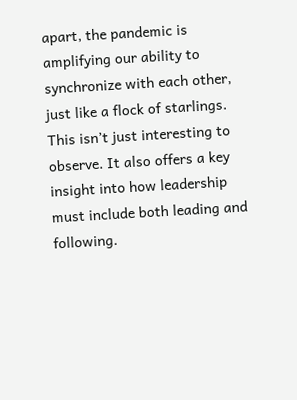apart, the pandemic is amplifying our ability to synchronize with each other, just like a flock of starlings. This isn’t just interesting to observe. It also offers a key insight into how leadership must include both leading and following.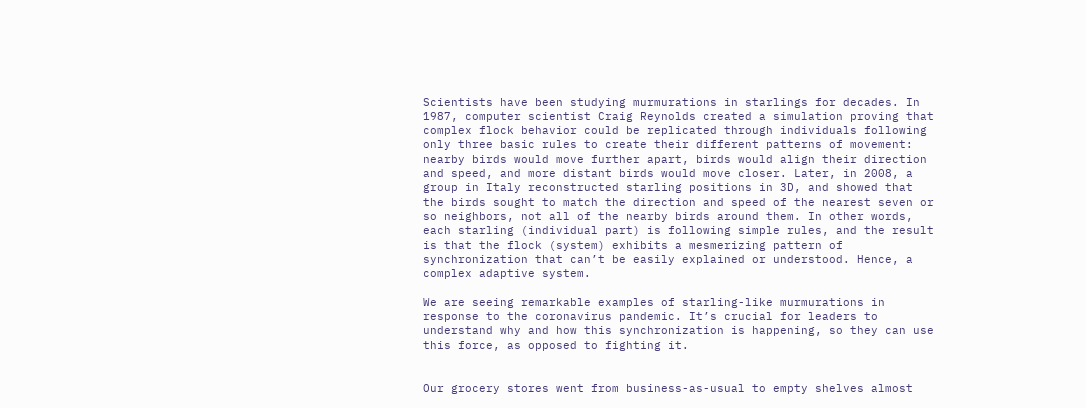Scientists have been studying murmurations in starlings for decades. In 1987, computer scientist Craig Reynolds created a simulation proving that complex flock behavior could be replicated through individuals following only three basic rules to create their different patterns of movement: nearby birds would move further apart, birds would align their direction and speed, and more distant birds would move closer. Later, in 2008, a group in Italy reconstructed starling positions in 3D, and showed that the birds sought to match the direction and speed of the nearest seven or so neighbors, not all of the nearby birds around them. In other words, each starling (individual part) is following simple rules, and the result is that the flock (system) exhibits a mesmerizing pattern of synchronization that can’t be easily explained or understood. Hence, a complex adaptive system.

We are seeing remarkable examples of starling-like murmurations in response to the coronavirus pandemic. It’s crucial for leaders to understand why and how this synchronization is happening, so they can use this force, as opposed to fighting it.


Our grocery stores went from business-as-usual to empty shelves almost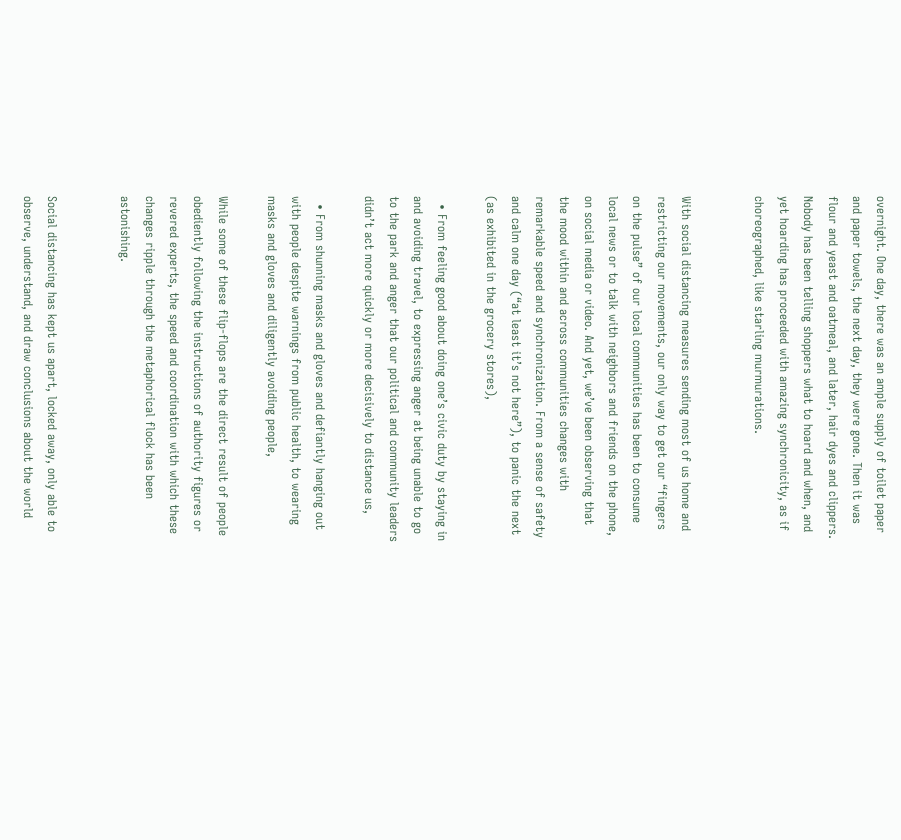overnight. One day, there was an ample supply of toilet paper and paper towels, the next day, they were gone. Then it was flour and yeast and oatmeal, and later, hair dyes and clippers. Nobody has been telling shoppers what to hoard and when, and yet hoarding has proceeded with amazing synchronicity, as if choreographed, like starling murmurations.


With social distancing measures sending most of us home and restricting our movements, our only way to get our “fingers on the pulse” of our local communities has been to consume local news or to talk with neighbors and friends on the phone, on social media or video. And yet, we’ve been observing that the mood within and across communities changes with remarkable speed and synchronization. From a sense of safety and calm one day (“at least it’s not here”), to panic the next (as exhibited in the grocery stores),

  • From feeling good about doing one’s civic duty by staying in and avoiding travel, to expressing anger at being unable to go to the park and anger that our political and community leaders didn’t act more quickly or more decisively to distance us,

  • From shunning masks and gloves and defiantly hanging out with people despite warnings from public health, to wearing masks and gloves and diligently avoiding people,

While some of these flip-flops are the direct result of people obediently following the instructions of authority figures or revered experts, the speed and coordination with which these changes ripple through the metaphorical flock has been astonishing.


Social distancing has kept us apart, locked away, only able to observe, understand, and draw conclusions about the world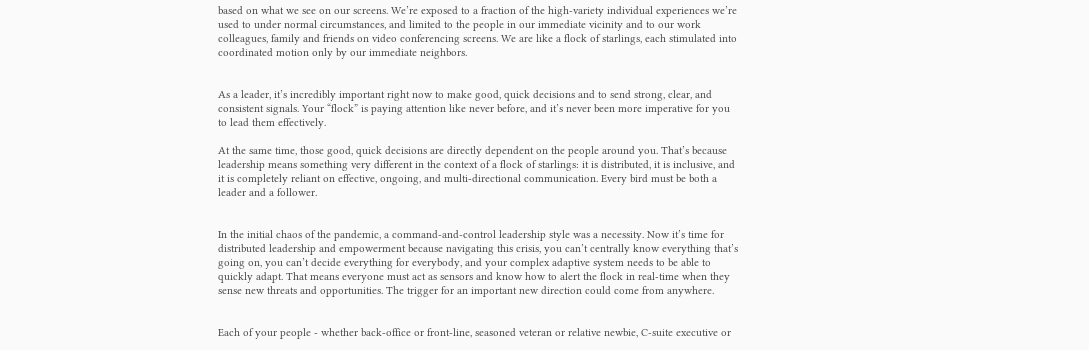based on what we see on our screens. We’re exposed to a fraction of the high-variety individual experiences we’re used to under normal circumstances, and limited to the people in our immediate vicinity and to our work colleagues, family and friends on video conferencing screens. We are like a flock of starlings, each stimulated into coordinated motion only by our immediate neighbors.


As a leader, it’s incredibly important right now to make good, quick decisions and to send strong, clear, and consistent signals. Your “flock” is paying attention like never before, and it’s never been more imperative for you to lead them effectively.

At the same time, those good, quick decisions are directly dependent on the people around you. That’s because leadership means something very different in the context of a flock of starlings: it is distributed, it is inclusive, and it is completely reliant on effective, ongoing, and multi-directional communication. Every bird must be both a leader and a follower.


In the initial chaos of the pandemic, a command-and-control leadership style was a necessity. Now it’s time for distributed leadership and empowerment because navigating this crisis, you can’t centrally know everything that’s going on, you can’t decide everything for everybody, and your complex adaptive system needs to be able to quickly adapt. That means everyone must act as sensors and know how to alert the flock in real-time when they sense new threats and opportunities. The trigger for an important new direction could come from anywhere.


Each of your people - whether back-office or front-line, seasoned veteran or relative newbie, C-suite executive or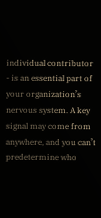individual contributor - is an essential part of your organization’s nervous system. A key signal may come from anywhere, and you can’t predetermine who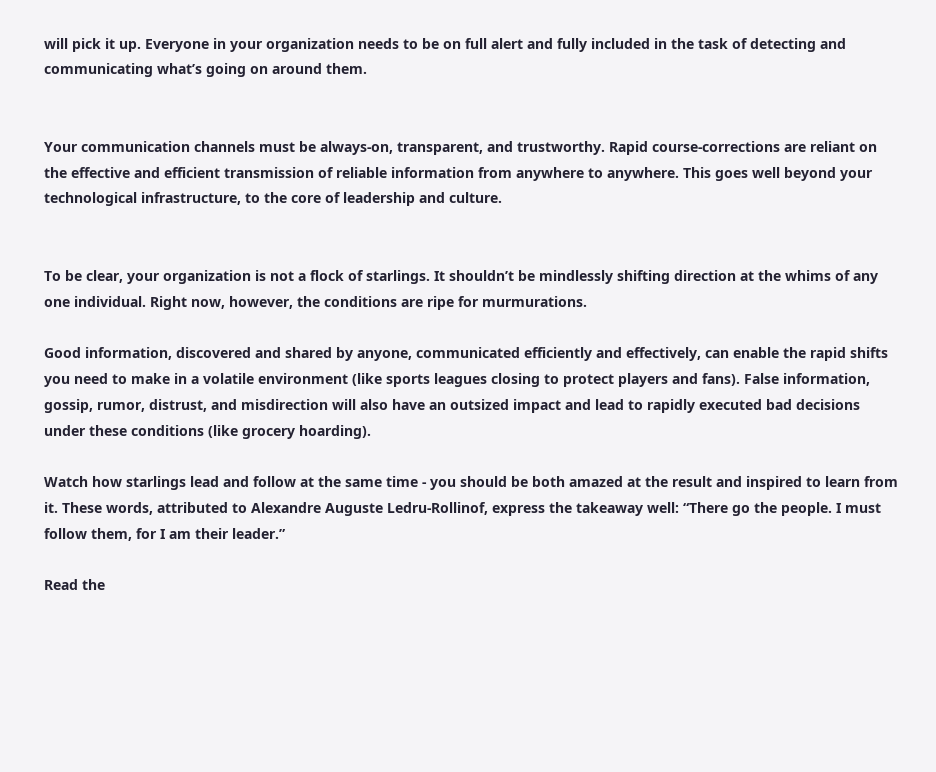will pick it up. Everyone in your organization needs to be on full alert and fully included in the task of detecting and communicating what’s going on around them.


Your communication channels must be always-on, transparent, and trustworthy. Rapid course-corrections are reliant on the effective and efficient transmission of reliable information from anywhere to anywhere. This goes well beyond your technological infrastructure, to the core of leadership and culture.


To be clear, your organization is not a flock of starlings. It shouldn’t be mindlessly shifting direction at the whims of any one individual. Right now, however, the conditions are ripe for murmurations.

Good information, discovered and shared by anyone, communicated efficiently and effectively, can enable the rapid shifts you need to make in a volatile environment (like sports leagues closing to protect players and fans). False information, gossip, rumor, distrust, and misdirection will also have an outsized impact and lead to rapidly executed bad decisions under these conditions (like grocery hoarding).

Watch how starlings lead and follow at the same time - you should be both amazed at the result and inspired to learn from it. These words, attributed to Alexandre Auguste Ledru-Rollinof, express the takeaway well: “There go the people. I must follow them, for I am their leader.”

Read the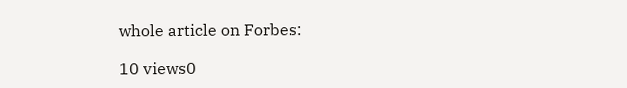whole article on Forbes:

10 views0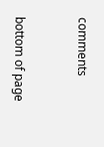comments


bottom of page